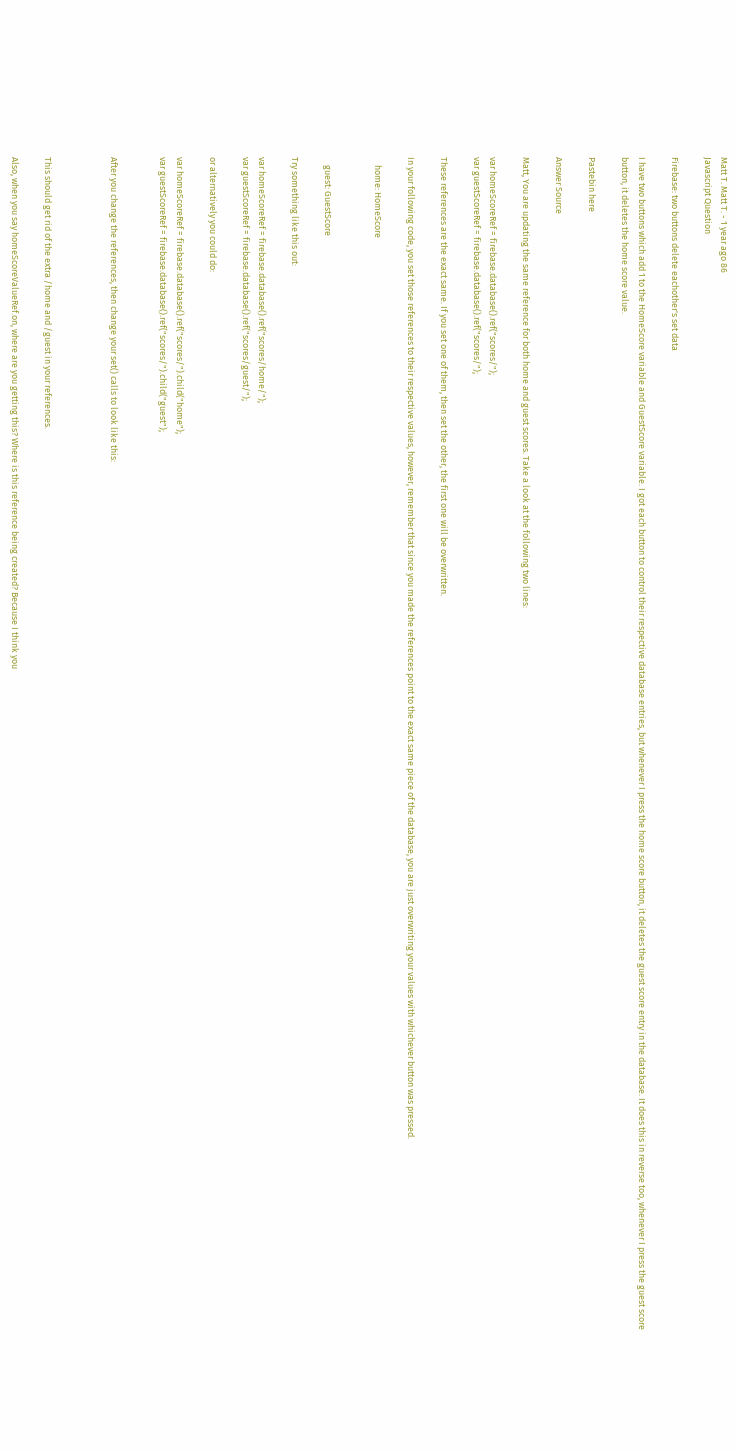Matt T. Matt T. - 1 year ago 86
Javascript Question

Firebase: two buttons delete eachother's set data

I have two buttons which add 1 to the HomeScore variable and GuestScore variable. I got each button to control their respective database entries, but whenever I press the home score button, it deletes the guest score entry in the database. It does this in reverse too, whenever I press the guest score button, it deletes the home score value.

Pastebin here

Answer Source

Matt, You are updating the same reference for both home and guest scores. Take a look at the following two lines:

var homeScoreRef = firebase.database().ref("scores/");
var guestScoreRef = firebase.database().ref("scores/");

These references are the exact same. If you set one of them, then set the other, the first one will be overwritten.

In your following code, you set those references to their respective values, however, remember that since you made the references point to the exact same piece of the database, you are just overwriting your values with whichever button was pressed.

    home: HomeScore


    guest: GuestScore

Try something like this out:

var homeScoreRef = firebase.database().ref("scores/home/");
var guestScoreRef = firebase.database().ref("scores/guest/");

or alternatively you could do:

var homeScoreRef = firebase.database().ref("scores/").child("home");
var guestScoreRef = firebase.database().ref("scores/").child("guest");


After you change the references, then change your set() calls to look like this:



This should get rid of the extra /home and /guest in your references.

Also, when you say homeScoreValueRef.on, where are you getting this? Where is this reference being created? Because I think you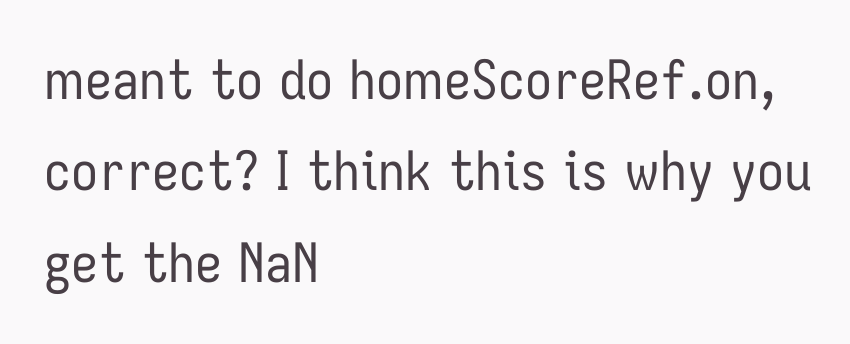meant to do homeScoreRef.on, correct? I think this is why you get the NaN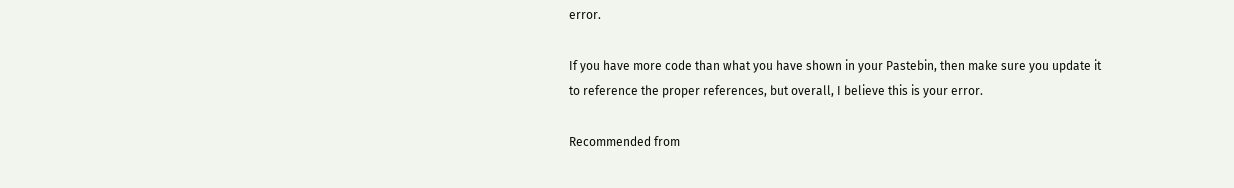error.

If you have more code than what you have shown in your Pastebin, then make sure you update it to reference the proper references, but overall, I believe this is your error.

Recommended from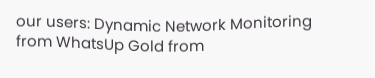our users: Dynamic Network Monitoring from WhatsUp Gold from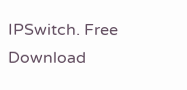IPSwitch. Free Download